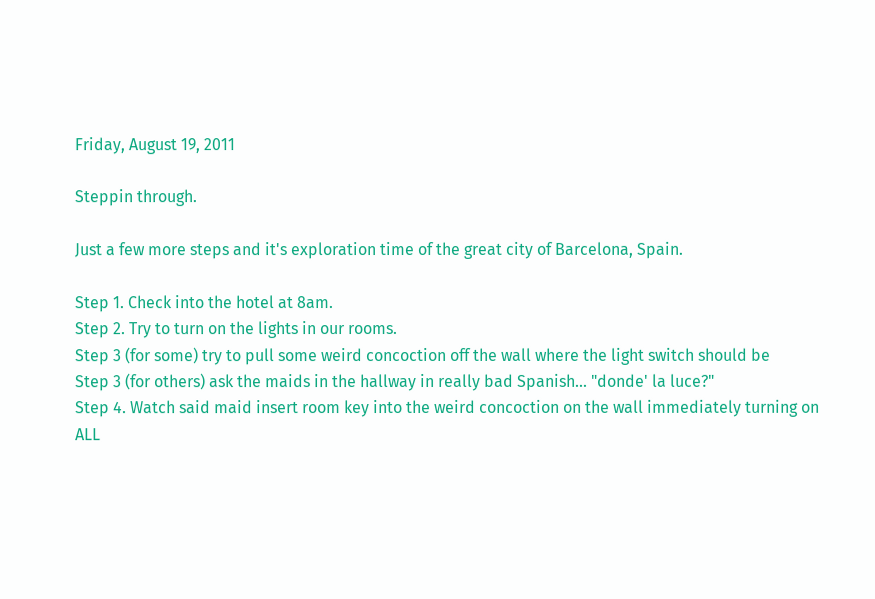Friday, August 19, 2011

Steppin through.

Just a few more steps and it's exploration time of the great city of Barcelona, Spain.

Step 1. Check into the hotel at 8am.
Step 2. Try to turn on the lights in our rooms.
Step 3 (for some) try to pull some weird concoction off the wall where the light switch should be
Step 3 (for others) ask the maids in the hallway in really bad Spanish... "donde' la luce?"
Step 4. Watch said maid insert room key into the weird concoction on the wall immediately turning on ALL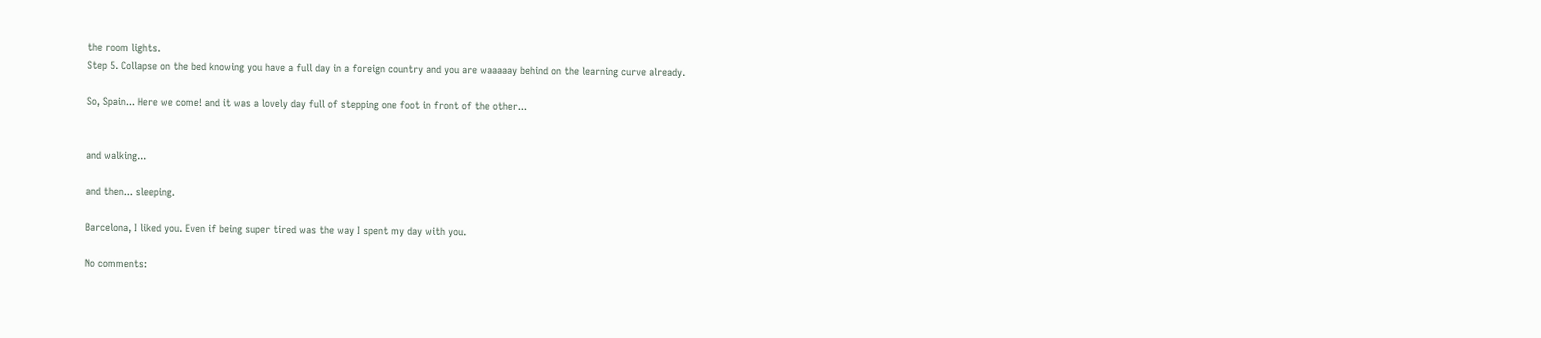the room lights.
Step 5. Collapse on the bed knowing you have a full day in a foreign country and you are waaaaay behind on the learning curve already.

So, Spain... Here we come! and it was a lovely day full of stepping one foot in front of the other...


and walking...

and then... sleeping.

Barcelona, I liked you. Even if being super tired was the way I spent my day with you.

No comments: